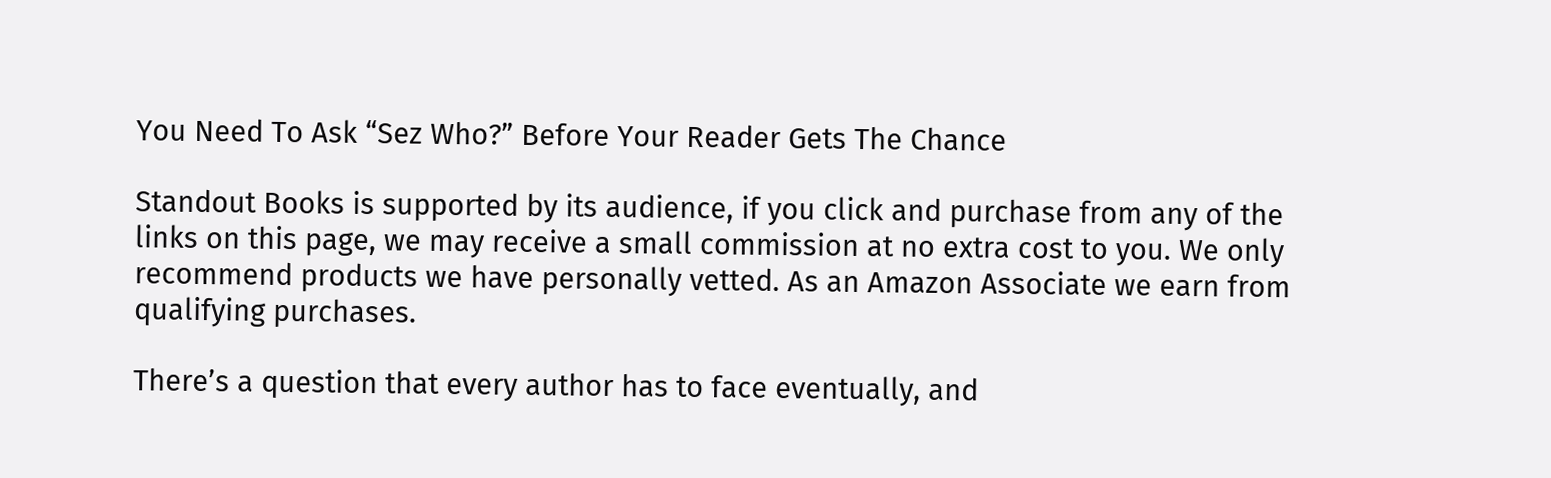You Need To Ask “Sez Who?” Before Your Reader Gets The Chance

Standout Books is supported by its audience, if you click and purchase from any of the links on this page, we may receive a small commission at no extra cost to you. We only recommend products we have personally vetted. As an Amazon Associate we earn from qualifying purchases.

There’s a question that every author has to face eventually, and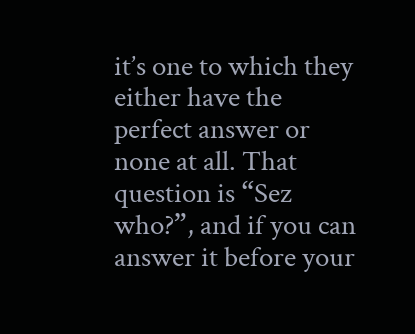it’s one to which they either have the perfect answer or none at all. That question is “Sez who?”, and if you can answer it before your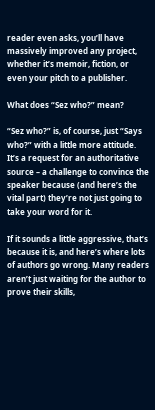reader even asks, you’ll have massively improved any project, whether it’s memoir, fiction, or even your pitch to a publisher.

What does “Sez who?” mean?

“Sez who?” is, of course, just “Says who?” with a little more attitude. It’s a request for an authoritative source – a challenge to convince the speaker because (and here’s the vital part) they’re not just going to take your word for it.

If it sounds a little aggressive, that’s because it is, and here’s where lots of authors go wrong. Many readers aren’t just waiting for the author to prove their skills,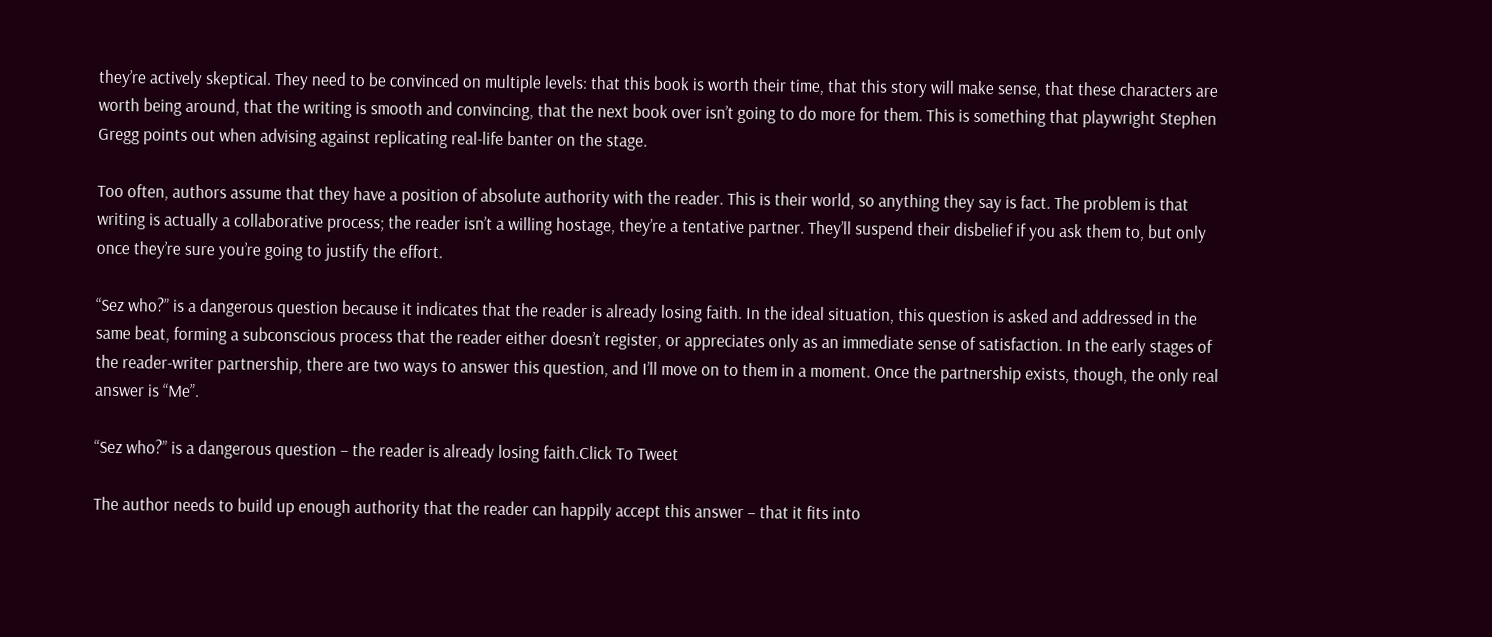they’re actively skeptical. They need to be convinced on multiple levels: that this book is worth their time, that this story will make sense, that these characters are worth being around, that the writing is smooth and convincing, that the next book over isn’t going to do more for them. This is something that playwright Stephen Gregg points out when advising against replicating real-life banter on the stage.

Too often, authors assume that they have a position of absolute authority with the reader. This is their world, so anything they say is fact. The problem is that writing is actually a collaborative process; the reader isn’t a willing hostage, they’re a tentative partner. They’ll suspend their disbelief if you ask them to, but only once they’re sure you’re going to justify the effort.

“Sez who?” is a dangerous question because it indicates that the reader is already losing faith. In the ideal situation, this question is asked and addressed in the same beat, forming a subconscious process that the reader either doesn’t register, or appreciates only as an immediate sense of satisfaction. In the early stages of the reader-writer partnership, there are two ways to answer this question, and I’ll move on to them in a moment. Once the partnership exists, though, the only real answer is “Me”.

“Sez who?” is a dangerous question – the reader is already losing faith.Click To Tweet

The author needs to build up enough authority that the reader can happily accept this answer – that it fits into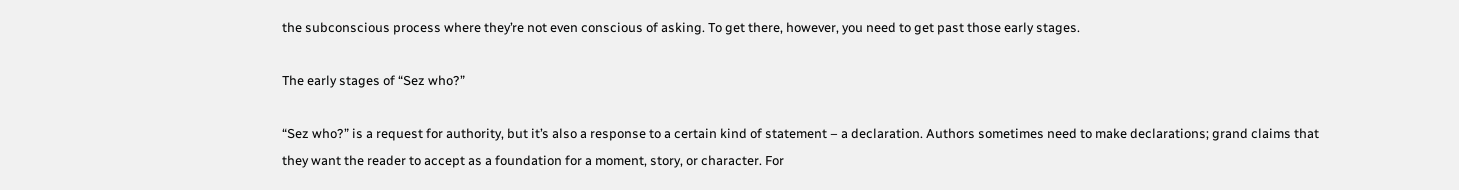the subconscious process where they’re not even conscious of asking. To get there, however, you need to get past those early stages.

The early stages of “Sez who?”

“Sez who?” is a request for authority, but it’s also a response to a certain kind of statement – a declaration. Authors sometimes need to make declarations; grand claims that they want the reader to accept as a foundation for a moment, story, or character. For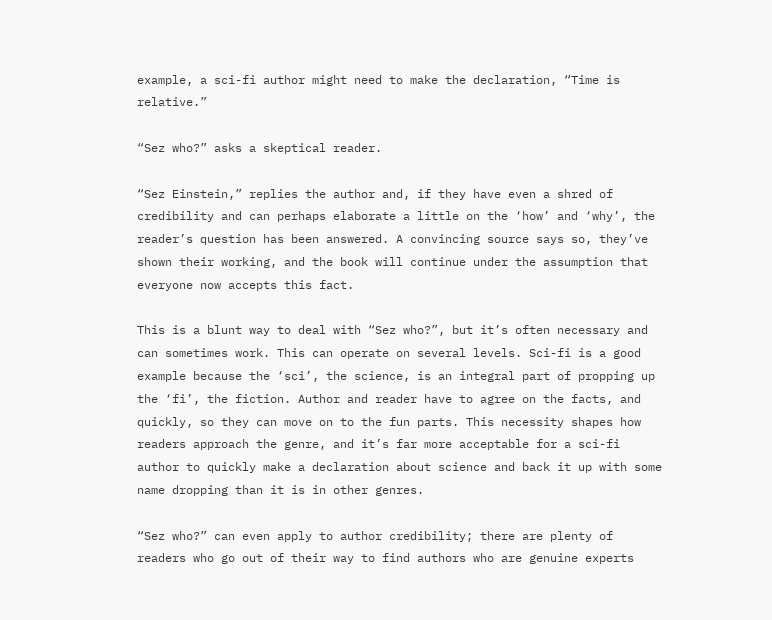example, a sci-fi author might need to make the declaration, “Time is relative.”

“Sez who?” asks a skeptical reader.

“Sez Einstein,” replies the author and, if they have even a shred of credibility and can perhaps elaborate a little on the ‘how’ and ‘why’, the reader’s question has been answered. A convincing source says so, they’ve shown their working, and the book will continue under the assumption that everyone now accepts this fact.

This is a blunt way to deal with “Sez who?”, but it’s often necessary and can sometimes work. This can operate on several levels. Sci-fi is a good example because the ‘sci’, the science, is an integral part of propping up the ‘fi’, the fiction. Author and reader have to agree on the facts, and quickly, so they can move on to the fun parts. This necessity shapes how readers approach the genre, and it’s far more acceptable for a sci-fi author to quickly make a declaration about science and back it up with some name dropping than it is in other genres.

“Sez who?” can even apply to author credibility; there are plenty of readers who go out of their way to find authors who are genuine experts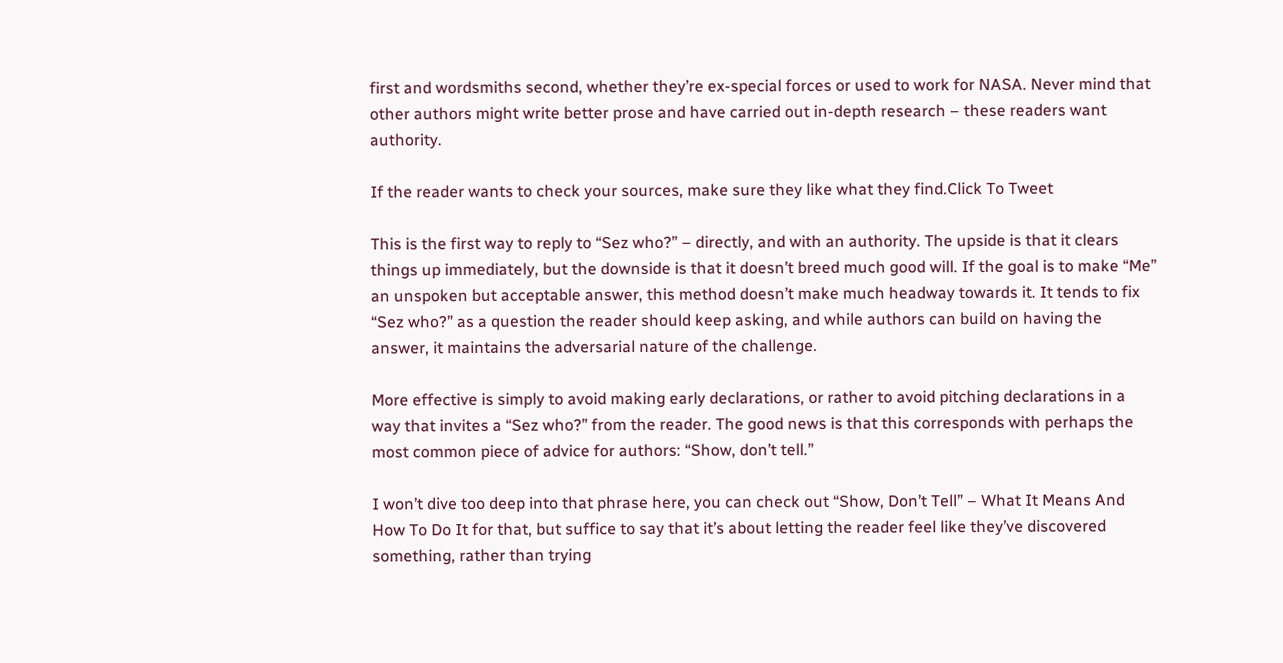first and wordsmiths second, whether they’re ex-special forces or used to work for NASA. Never mind that other authors might write better prose and have carried out in-depth research – these readers want authority.

If the reader wants to check your sources, make sure they like what they find.Click To Tweet

This is the first way to reply to “Sez who?” – directly, and with an authority. The upside is that it clears things up immediately, but the downside is that it doesn’t breed much good will. If the goal is to make “Me” an unspoken but acceptable answer, this method doesn’t make much headway towards it. It tends to fix “Sez who?” as a question the reader should keep asking, and while authors can build on having the answer, it maintains the adversarial nature of the challenge.

More effective is simply to avoid making early declarations, or rather to avoid pitching declarations in a way that invites a “Sez who?” from the reader. The good news is that this corresponds with perhaps the most common piece of advice for authors: “Show, don’t tell.”

I won’t dive too deep into that phrase here, you can check out “Show, Don’t Tell” – What It Means And How To Do It for that, but suffice to say that it’s about letting the reader feel like they’ve discovered something, rather than trying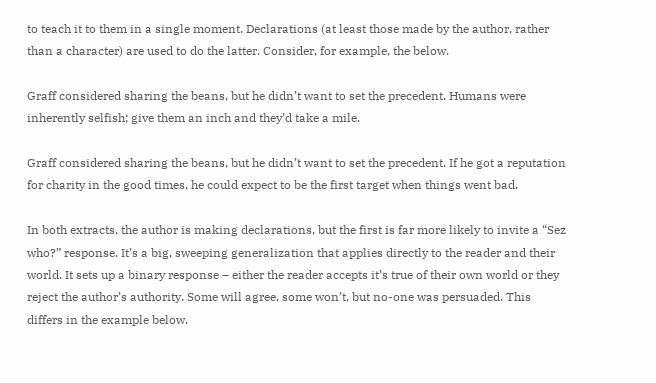to teach it to them in a single moment. Declarations (at least those made by the author, rather than a character) are used to do the latter. Consider, for example, the below.

Graff considered sharing the beans, but he didn’t want to set the precedent. Humans were inherently selfish; give them an inch and they’d take a mile.

Graff considered sharing the beans, but he didn’t want to set the precedent. If he got a reputation for charity in the good times, he could expect to be the first target when things went bad.

In both extracts, the author is making declarations, but the first is far more likely to invite a “Sez who?” response. It’s a big, sweeping generalization that applies directly to the reader and their world. It sets up a binary response – either the reader accepts it’s true of their own world or they reject the author’s authority. Some will agree, some won’t, but no-one was persuaded. This differs in the example below.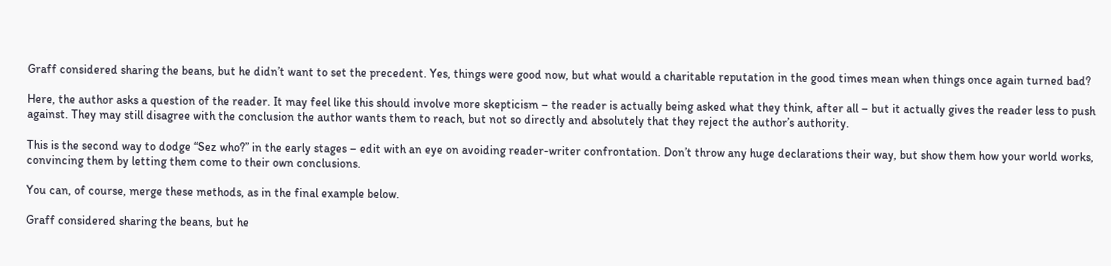Graff considered sharing the beans, but he didn’t want to set the precedent. Yes, things were good now, but what would a charitable reputation in the good times mean when things once again turned bad?

Here, the author asks a question of the reader. It may feel like this should involve more skepticism – the reader is actually being asked what they think, after all – but it actually gives the reader less to push against. They may still disagree with the conclusion the author wants them to reach, but not so directly and absolutely that they reject the author’s authority.

This is the second way to dodge “Sez who?” in the early stages – edit with an eye on avoiding reader-writer confrontation. Don’t throw any huge declarations their way, but show them how your world works, convincing them by letting them come to their own conclusions.

You can, of course, merge these methods, as in the final example below.

Graff considered sharing the beans, but he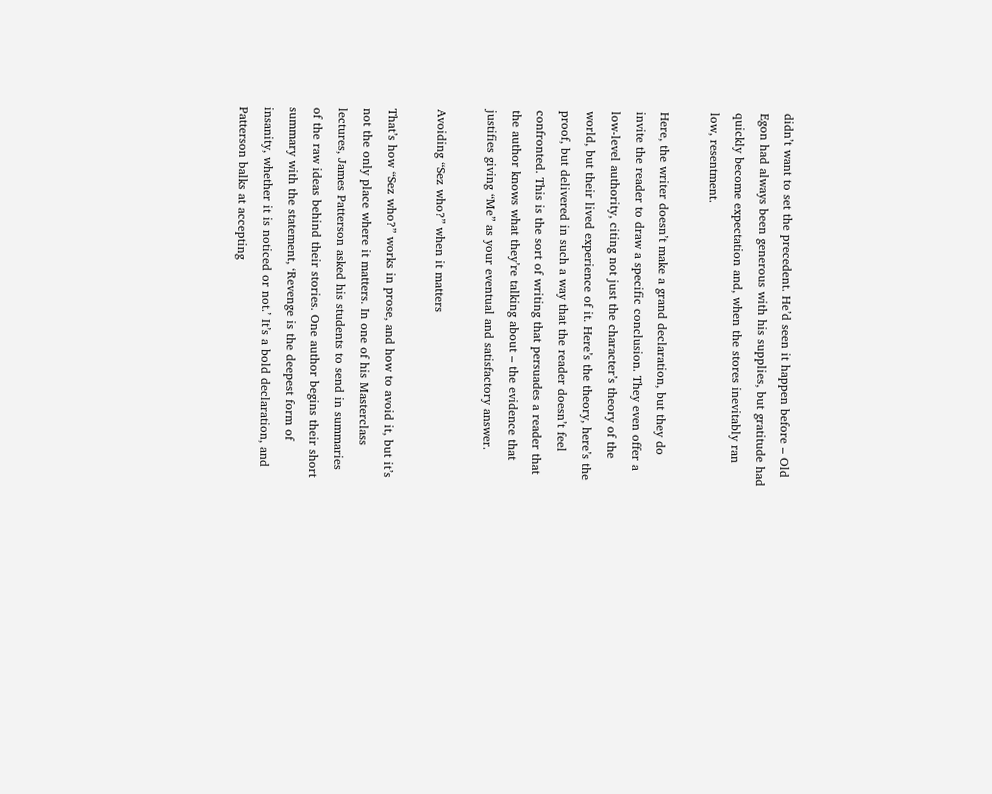didn’t want to set the precedent. He’d seen it happen before – Old Egon had always been generous with his supplies, but gratitude had quickly become expectation and, when the stores inevitably ran low, resentment.

Here, the writer doesn’t make a grand declaration, but they do invite the reader to draw a specific conclusion. They even offer a low-level authority, citing not just the character’s theory of the world, but their lived experience of it. Here’s the theory, here’s the proof, but delivered in such a way that the reader doesn’t feel confronted. This is the sort of writing that persuades a reader that the author knows what they’re talking about – the evidence that justifies giving “Me” as your eventual and satisfactory answer.

Avoiding “Sez who?” when it matters

That’s how “Sez who?” works in prose, and how to avoid it, but it’s not the only place where it matters. In one of his Masterclass lectures, James Patterson asked his students to send in summaries of the raw ideas behind their stories. One author begins their short summary with the statement, ‘Revenge is the deepest form of insanity, whether it is noticed or not.’ It’s a bold declaration, and Patterson balks at accepting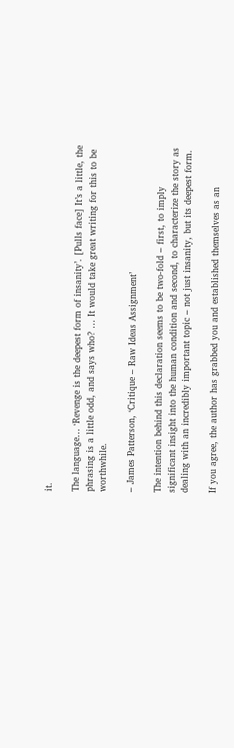it.

The language… ‘Revenge is the deepest form of insanity’. [Pulls face] It’s a little, the phrasing is a little odd, and says who? … It would take great writing for this to be worthwhile.

– James Patterson, ‘Critique – Raw Ideas Assignment’

The intention behind this declaration seems to be two-fold – first, to imply significant insight into the human condition and second, to characterize the story as dealing with an incredibly important topic – not just insanity, but its deepest form.

If you agree, the author has grabbed you and established themselves as an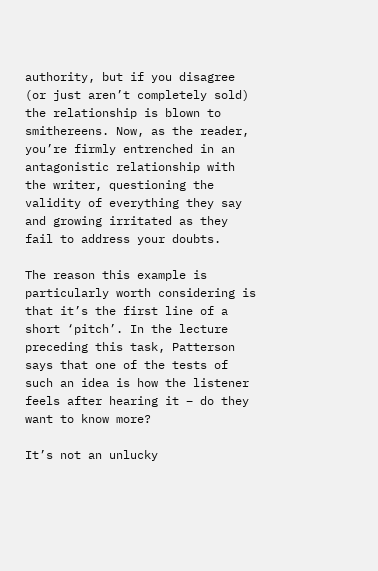authority, but if you disagree (or just aren’t completely sold) the relationship is blown to smithereens. Now, as the reader, you’re firmly entrenched in an antagonistic relationship with the writer, questioning the validity of everything they say and growing irritated as they fail to address your doubts.

The reason this example is particularly worth considering is that it’s the first line of a short ‘pitch’. In the lecture preceding this task, Patterson says that one of the tests of such an idea is how the listener feels after hearing it – do they want to know more?

It’s not an unlucky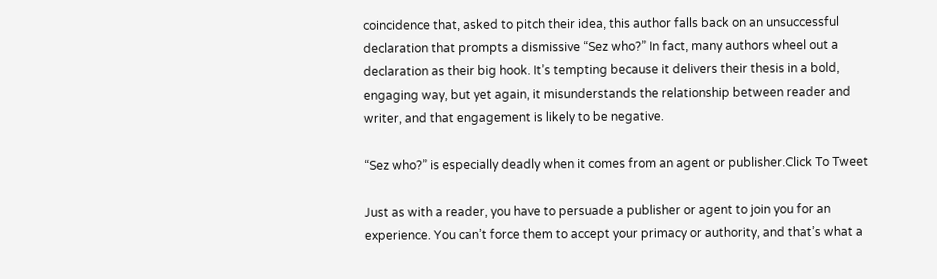coincidence that, asked to pitch their idea, this author falls back on an unsuccessful declaration that prompts a dismissive “Sez who?” In fact, many authors wheel out a declaration as their big hook. It’s tempting because it delivers their thesis in a bold, engaging way, but yet again, it misunderstands the relationship between reader and writer, and that engagement is likely to be negative.

“Sez who?” is especially deadly when it comes from an agent or publisher.Click To Tweet

Just as with a reader, you have to persuade a publisher or agent to join you for an experience. You can’t force them to accept your primacy or authority, and that’s what a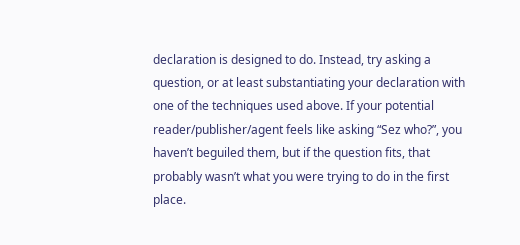declaration is designed to do. Instead, try asking a question, or at least substantiating your declaration with one of the techniques used above. If your potential reader/publisher/agent feels like asking “Sez who?”, you haven’t beguiled them, but if the question fits, that probably wasn’t what you were trying to do in the first place.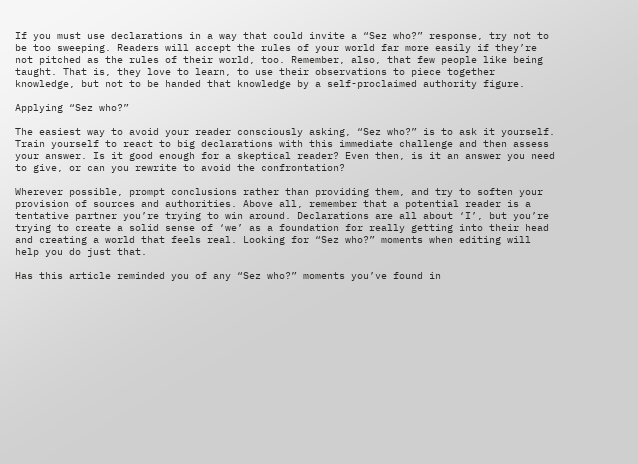If you must use declarations in a way that could invite a “Sez who?” response, try not to be too sweeping. Readers will accept the rules of your world far more easily if they’re not pitched as the rules of their world, too. Remember, also, that few people like being taught. That is, they love to learn, to use their observations to piece together knowledge, but not to be handed that knowledge by a self-proclaimed authority figure.

Applying “Sez who?”

The easiest way to avoid your reader consciously asking, “Sez who?” is to ask it yourself. Train yourself to react to big declarations with this immediate challenge and then assess your answer. Is it good enough for a skeptical reader? Even then, is it an answer you need to give, or can you rewrite to avoid the confrontation?

Wherever possible, prompt conclusions rather than providing them, and try to soften your provision of sources and authorities. Above all, remember that a potential reader is a tentative partner you’re trying to win around. Declarations are all about ‘I’, but you’re trying to create a solid sense of ‘we’ as a foundation for really getting into their head and creating a world that feels real. Looking for “Sez who?” moments when editing will help you do just that.

Has this article reminded you of any “Sez who?” moments you’ve found in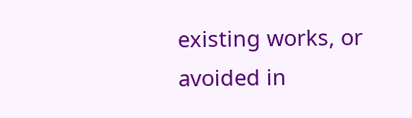existing works, or avoided in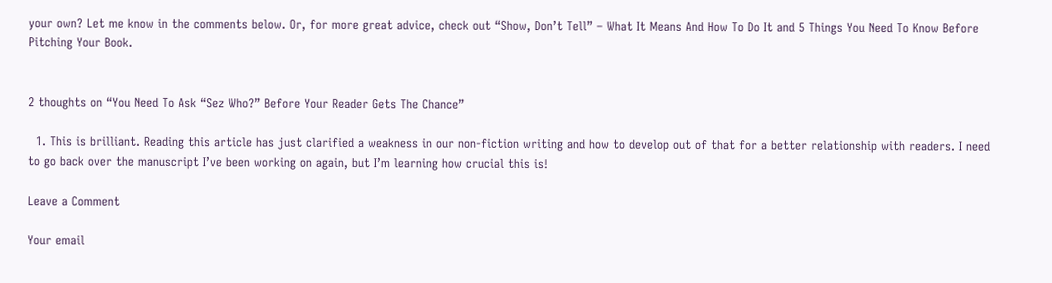your own? Let me know in the comments below. Or, for more great advice, check out “Show, Don’t Tell” – What It Means And How To Do It and 5 Things You Need To Know Before Pitching Your Book.


2 thoughts on “You Need To Ask “Sez Who?” Before Your Reader Gets The Chance”

  1. This is brilliant. Reading this article has just clarified a weakness in our non-fiction writing and how to develop out of that for a better relationship with readers. I need to go back over the manuscript I’ve been working on again, but I’m learning how crucial this is!

Leave a Comment

Your email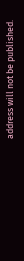address will not be published.